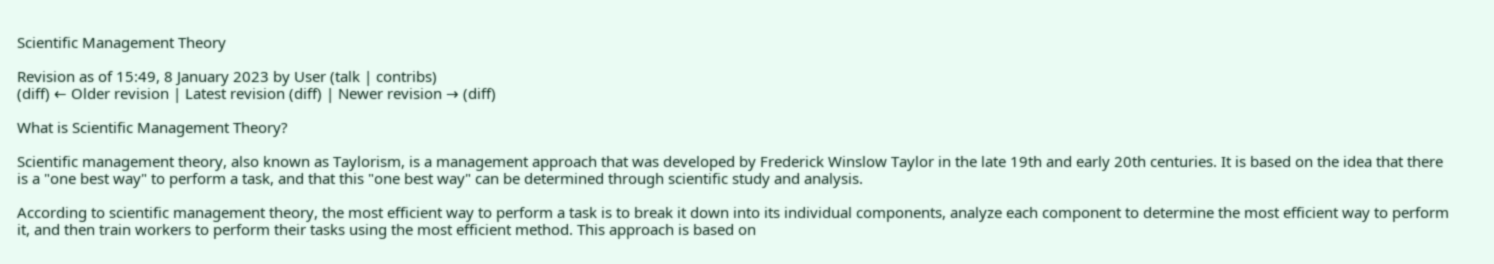Scientific Management Theory

Revision as of 15:49, 8 January 2023 by User (talk | contribs)
(diff) ← Older revision | Latest revision (diff) | Newer revision → (diff)

What is Scientific Management Theory?

Scientific management theory, also known as Taylorism, is a management approach that was developed by Frederick Winslow Taylor in the late 19th and early 20th centuries. It is based on the idea that there is a "one best way" to perform a task, and that this "one best way" can be determined through scientific study and analysis.

According to scientific management theory, the most efficient way to perform a task is to break it down into its individual components, analyze each component to determine the most efficient way to perform it, and then train workers to perform their tasks using the most efficient method. This approach is based on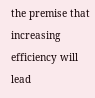the premise that increasing efficiency will lead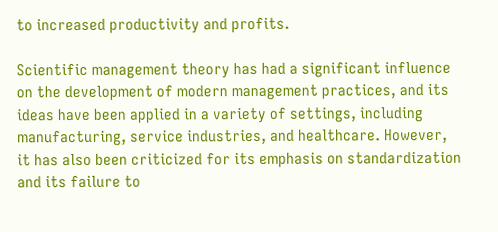to increased productivity and profits.

Scientific management theory has had a significant influence on the development of modern management practices, and its ideas have been applied in a variety of settings, including manufacturing, service industries, and healthcare. However, it has also been criticized for its emphasis on standardization and its failure to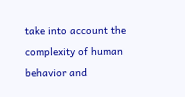take into account the complexity of human behavior and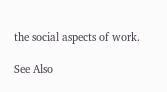the social aspects of work.

See Also